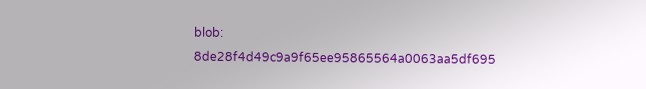blob: 8de28f4d49c9a9f65ee95865564a0063aa5df695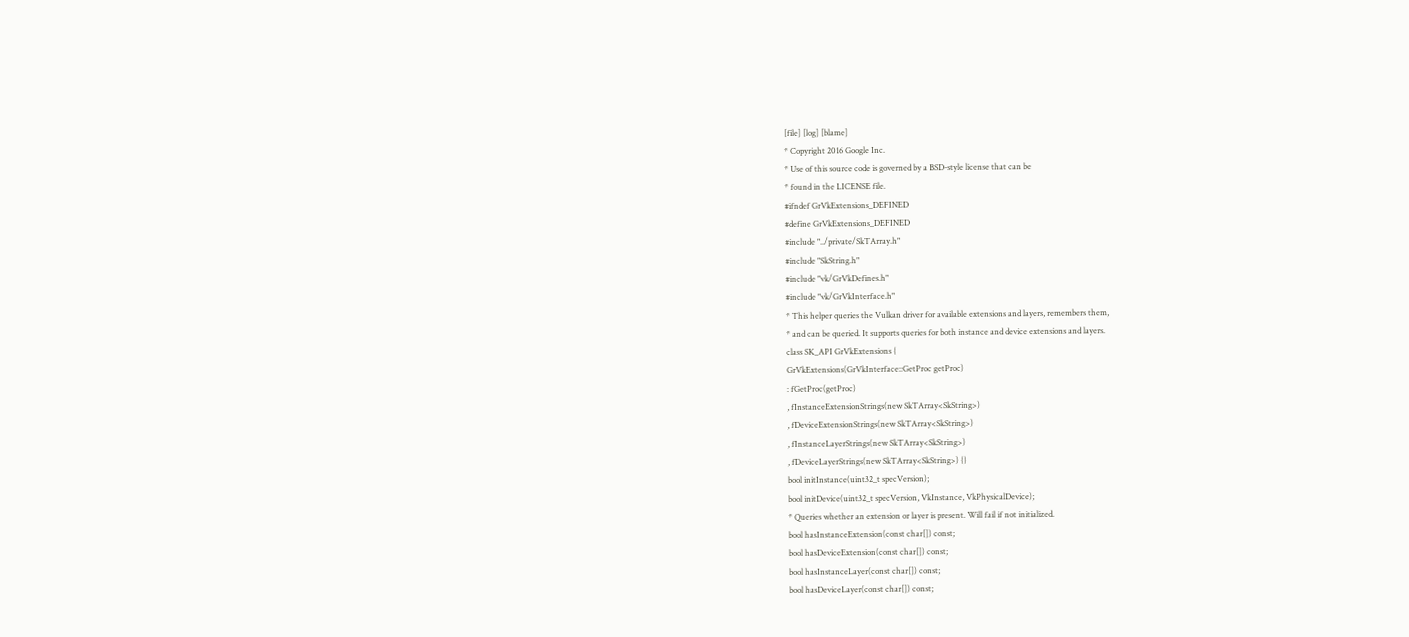[file] [log] [blame]
* Copyright 2016 Google Inc.
* Use of this source code is governed by a BSD-style license that can be
* found in the LICENSE file.
#ifndef GrVkExtensions_DEFINED
#define GrVkExtensions_DEFINED
#include "../private/SkTArray.h"
#include "SkString.h"
#include "vk/GrVkDefines.h"
#include "vk/GrVkInterface.h"
* This helper queries the Vulkan driver for available extensions and layers, remembers them,
* and can be queried. It supports queries for both instance and device extensions and layers.
class SK_API GrVkExtensions {
GrVkExtensions(GrVkInterface::GetProc getProc)
: fGetProc(getProc)
, fInstanceExtensionStrings(new SkTArray<SkString>)
, fDeviceExtensionStrings(new SkTArray<SkString>)
, fInstanceLayerStrings(new SkTArray<SkString>)
, fDeviceLayerStrings(new SkTArray<SkString>) {}
bool initInstance(uint32_t specVersion);
bool initDevice(uint32_t specVersion, VkInstance, VkPhysicalDevice);
* Queries whether an extension or layer is present. Will fail if not initialized.
bool hasInstanceExtension(const char[]) const;
bool hasDeviceExtension(const char[]) const;
bool hasInstanceLayer(const char[]) const;
bool hasDeviceLayer(const char[]) const;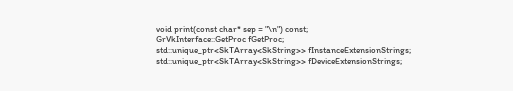void print(const char* sep = "\n") const;
GrVkInterface::GetProc fGetProc;
std::unique_ptr<SkTArray<SkString>> fInstanceExtensionStrings;
std::unique_ptr<SkTArray<SkString>> fDeviceExtensionStrings;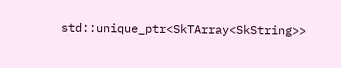std::unique_ptr<SkTArray<SkString>>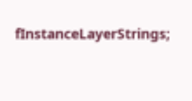fInstanceLayerStrings;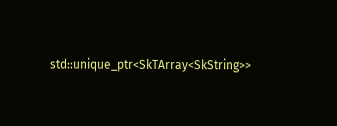std::unique_ptr<SkTArray<SkString>>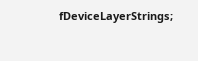fDeviceLayerStrings;